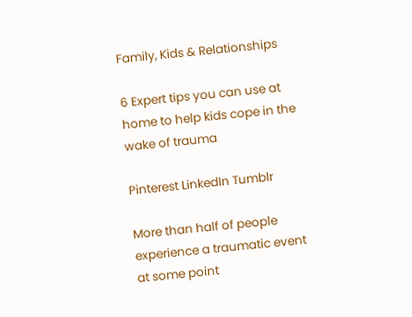Family, Kids & Relationships

6 Expert tips you can use at home to help kids cope in the wake of trauma

Pinterest LinkedIn Tumblr

More than half of people experience a traumatic event at some point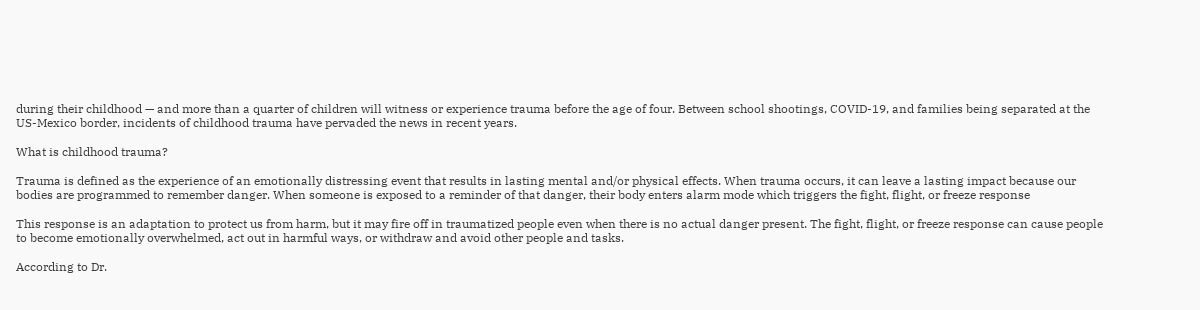during their childhood — and more than a quarter of children will witness or experience trauma before the age of four. Between school shootings, COVID-19, and families being separated at the US-Mexico border, incidents of childhood trauma have pervaded the news in recent years.

What is childhood trauma?

Trauma is defined as the experience of an emotionally distressing event that results in lasting mental and/or physical effects. When trauma occurs, it can leave a lasting impact because our bodies are programmed to remember danger. When someone is exposed to a reminder of that danger, their body enters alarm mode which triggers the fight, flight, or freeze response

This response is an adaptation to protect us from harm, but it may fire off in traumatized people even when there is no actual danger present. The fight, flight, or freeze response can cause people to become emotionally overwhelmed, act out in harmful ways, or withdraw and avoid other people and tasks.

According to Dr.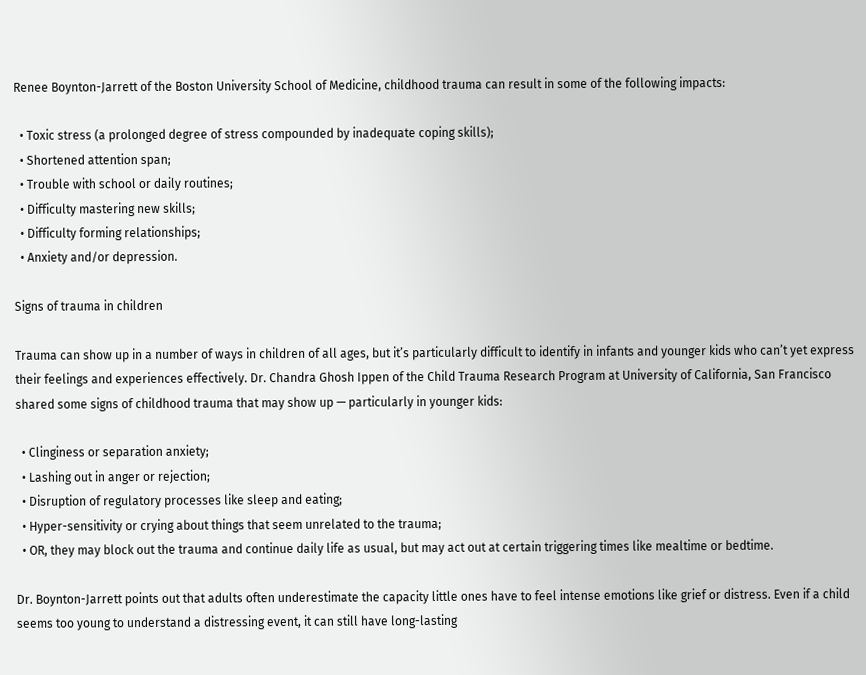Renee Boynton-Jarrett of the Boston University School of Medicine, childhood trauma can result in some of the following impacts:

  • Toxic stress (a prolonged degree of stress compounded by inadequate coping skills);
  • Shortened attention span;
  • Trouble with school or daily routines;
  • Difficulty mastering new skills;
  • Difficulty forming relationships;
  • Anxiety and/or depression.

Signs of trauma in children

Trauma can show up in a number of ways in children of all ages, but it’s particularly difficult to identify in infants and younger kids who can’t yet express their feelings and experiences effectively. Dr. Chandra Ghosh Ippen of the Child Trauma Research Program at University of California, San Francisco shared some signs of childhood trauma that may show up — particularly in younger kids:

  • Clinginess or separation anxiety;
  • Lashing out in anger or rejection;
  • Disruption of regulatory processes like sleep and eating;
  • Hyper-sensitivity or crying about things that seem unrelated to the trauma;
  • OR, they may block out the trauma and continue daily life as usual, but may act out at certain triggering times like mealtime or bedtime.

Dr. Boynton-Jarrett points out that adults often underestimate the capacity little ones have to feel intense emotions like grief or distress. Even if a child seems too young to understand a distressing event, it can still have long-lasting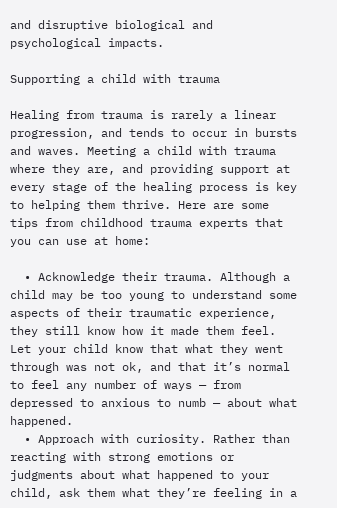and disruptive biological and psychological impacts.

Supporting a child with trauma

Healing from trauma is rarely a linear progression, and tends to occur in bursts and waves. Meeting a child with trauma where they are, and providing support at every stage of the healing process is key to helping them thrive. Here are some tips from childhood trauma experts that you can use at home:

  • Acknowledge their trauma. Although a child may be too young to understand some aspects of their traumatic experience, they still know how it made them feel. Let your child know that what they went through was not ok, and that it’s normal to feel any number of ways — from depressed to anxious to numb — about what happened.
  • Approach with curiosity. Rather than reacting with strong emotions or judgments about what happened to your child, ask them what they’re feeling in a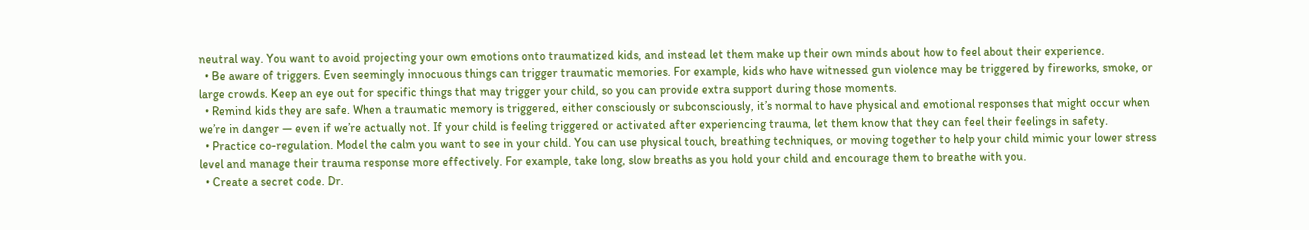neutral way. You want to avoid projecting your own emotions onto traumatized kids, and instead let them make up their own minds about how to feel about their experience.
  • Be aware of triggers. Even seemingly innocuous things can trigger traumatic memories. For example, kids who have witnessed gun violence may be triggered by fireworks, smoke, or large crowds. Keep an eye out for specific things that may trigger your child, so you can provide extra support during those moments.
  • Remind kids they are safe. When a traumatic memory is triggered, either consciously or subconsciously, it’s normal to have physical and emotional responses that might occur when we’re in danger — even if we’re actually not. If your child is feeling triggered or activated after experiencing trauma, let them know that they can feel their feelings in safety.
  • Practice co-regulation. Model the calm you want to see in your child. You can use physical touch, breathing techniques, or moving together to help your child mimic your lower stress level and manage their trauma response more effectively. For example, take long, slow breaths as you hold your child and encourage them to breathe with you.
  • Create a secret code. Dr.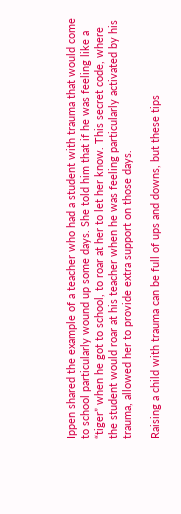Ippen shared the example of a teacher who had a student with trauma that would come to school particularly wound up some days. She told him that if he was feeling like a “tiger” when he got to school, to roar at her to let her know. This secret code, where the student would roar at his teacher when he was feeling particularly activated by his trauma, allowed her to provide extra support on those days.

Raising a child with trauma can be full of ups and downs, but these tips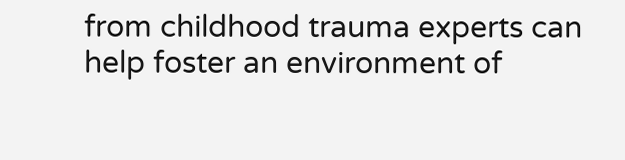from childhood trauma experts can help foster an environment of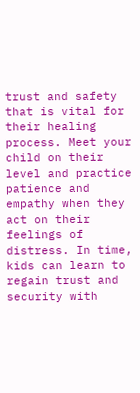trust and safety that is vital for their healing process. Meet your child on their level and practice patience and empathy when they act on their feelings of distress. In time, kids can learn to regain trust and security with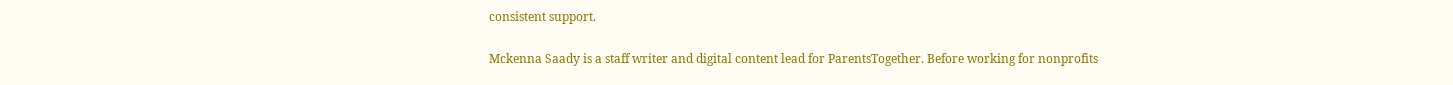consistent support.

Mckenna Saady is a staff writer and digital content lead for ParentsTogether. Before working for nonprofits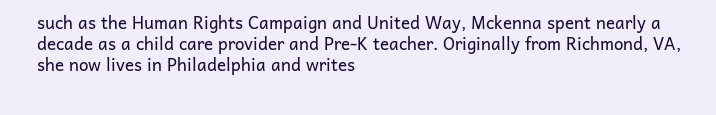such as the Human Rights Campaign and United Way, Mckenna spent nearly a decade as a child care provider and Pre-K teacher. Originally from Richmond, VA, she now lives in Philadelphia and writes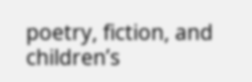poetry, fiction, and children’s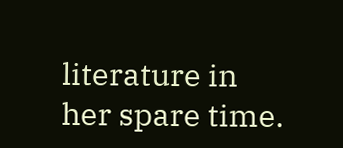literature in her spare time.